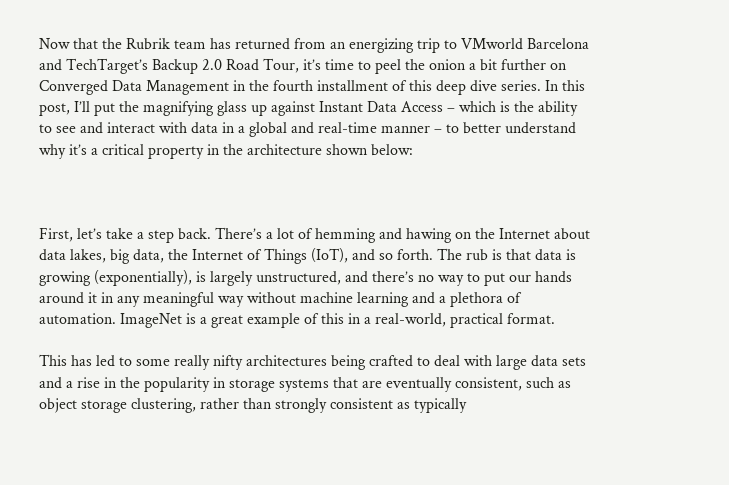Now that the Rubrik team has returned from an energizing trip to VMworld Barcelona and TechTarget’s Backup 2.0 Road Tour, it’s time to peel the onion a bit further on Converged Data Management in the fourth installment of this deep dive series. In this post, I’ll put the magnifying glass up against Instant Data Access – which is the ability to see and interact with data in a global and real-time manner – to better understand why it’s a critical property in the architecture shown below:



First, let’s take a step back. There’s a lot of hemming and hawing on the Internet about data lakes, big data, the Internet of Things (IoT), and so forth. The rub is that data is growing (exponentially), is largely unstructured, and there’s no way to put our hands around it in any meaningful way without machine learning and a plethora of automation. ImageNet is a great example of this in a real-world, practical format.

This has led to some really nifty architectures being crafted to deal with large data sets and a rise in the popularity in storage systems that are eventually consistent, such as object storage clustering, rather than strongly consistent as typically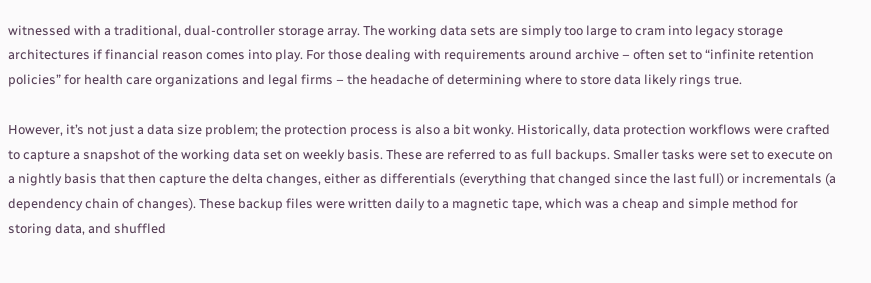witnessed with a traditional, dual-controller storage array. The working data sets are simply too large to cram into legacy storage architectures if financial reason comes into play. For those dealing with requirements around archive – often set to “infinite retention policies” for health care organizations and legal firms – the headache of determining where to store data likely rings true.

However, it’s not just a data size problem; the protection process is also a bit wonky. Historically, data protection workflows were crafted to capture a snapshot of the working data set on weekly basis. These are referred to as full backups. Smaller tasks were set to execute on a nightly basis that then capture the delta changes, either as differentials (everything that changed since the last full) or incrementals (a dependency chain of changes). These backup files were written daily to a magnetic tape, which was a cheap and simple method for storing data, and shuffled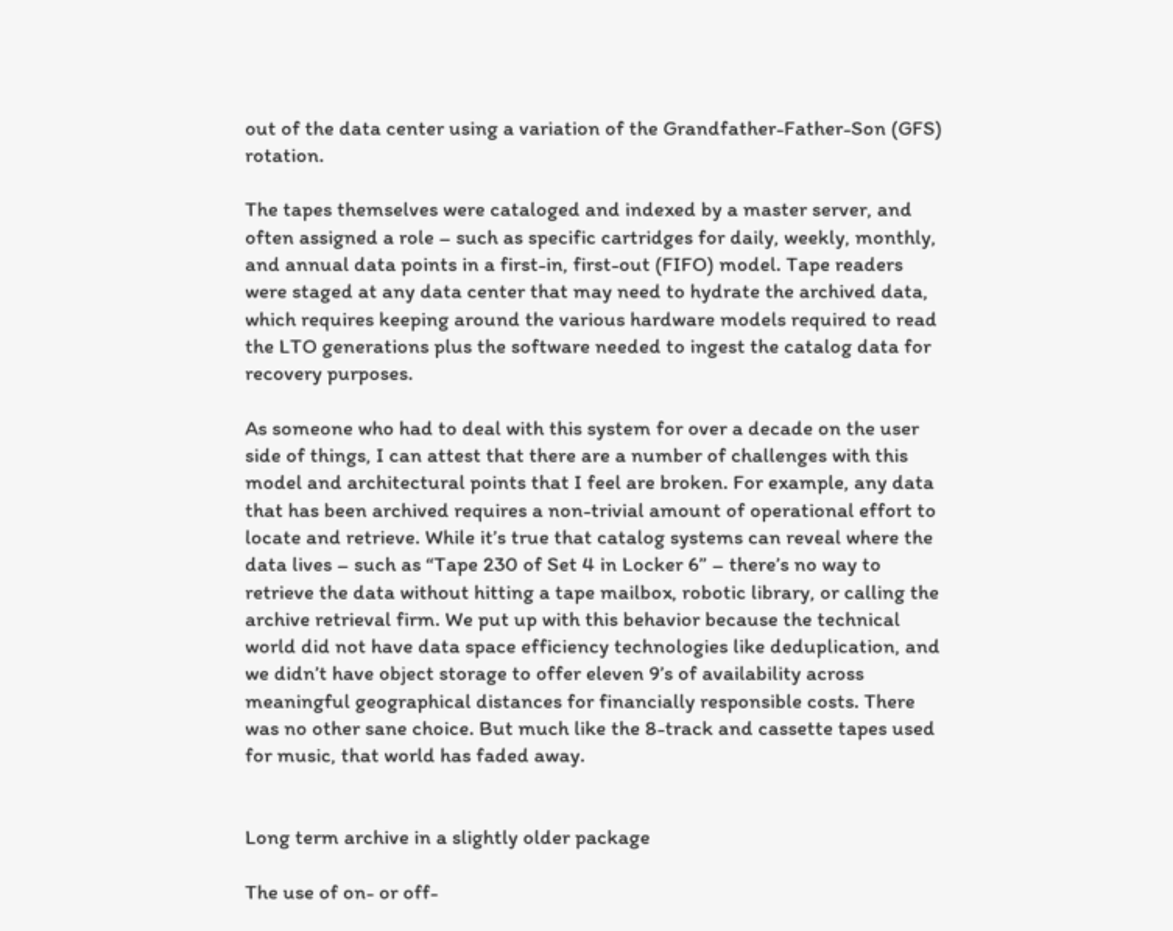out of the data center using a variation of the Grandfather-Father-Son (GFS) rotation.

The tapes themselves were cataloged and indexed by a master server, and often assigned a role – such as specific cartridges for daily, weekly, monthly, and annual data points in a first-in, first-out (FIFO) model. Tape readers were staged at any data center that may need to hydrate the archived data, which requires keeping around the various hardware models required to read the LTO generations plus the software needed to ingest the catalog data for recovery purposes.

As someone who had to deal with this system for over a decade on the user side of things, I can attest that there are a number of challenges with this model and architectural points that I feel are broken. For example, any data that has been archived requires a non-trivial amount of operational effort to locate and retrieve. While it’s true that catalog systems can reveal where the data lives – such as “Tape 230 of Set 4 in Locker 6” – there’s no way to retrieve the data without hitting a tape mailbox, robotic library, or calling the archive retrieval firm. We put up with this behavior because the technical world did not have data space efficiency technologies like deduplication, and we didn’t have object storage to offer eleven 9’s of availability across meaningful geographical distances for financially responsible costs. There was no other sane choice. But much like the 8-track and cassette tapes used for music, that world has faded away.


Long term archive in a slightly older package

The use of on- or off-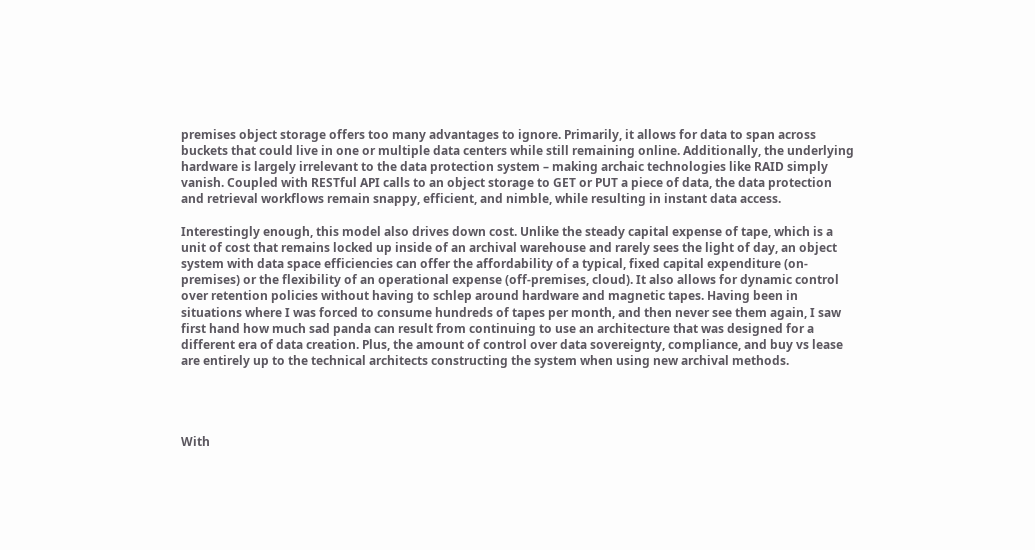premises object storage offers too many advantages to ignore. Primarily, it allows for data to span across buckets that could live in one or multiple data centers while still remaining online. Additionally, the underlying hardware is largely irrelevant to the data protection system – making archaic technologies like RAID simply vanish. Coupled with RESTful API calls to an object storage to GET or PUT a piece of data, the data protection and retrieval workflows remain snappy, efficient, and nimble, while resulting in instant data access.

Interestingly enough, this model also drives down cost. Unlike the steady capital expense of tape, which is a unit of cost that remains locked up inside of an archival warehouse and rarely sees the light of day, an object system with data space efficiencies can offer the affordability of a typical, fixed capital expenditure (on-premises) or the flexibility of an operational expense (off-premises, cloud). It also allows for dynamic control over retention policies without having to schlep around hardware and magnetic tapes. Having been in situations where I was forced to consume hundreds of tapes per month, and then never see them again, I saw first hand how much sad panda can result from continuing to use an architecture that was designed for a different era of data creation. Plus, the amount of control over data sovereignty, compliance, and buy vs lease are entirely up to the technical architects constructing the system when using new archival methods.




With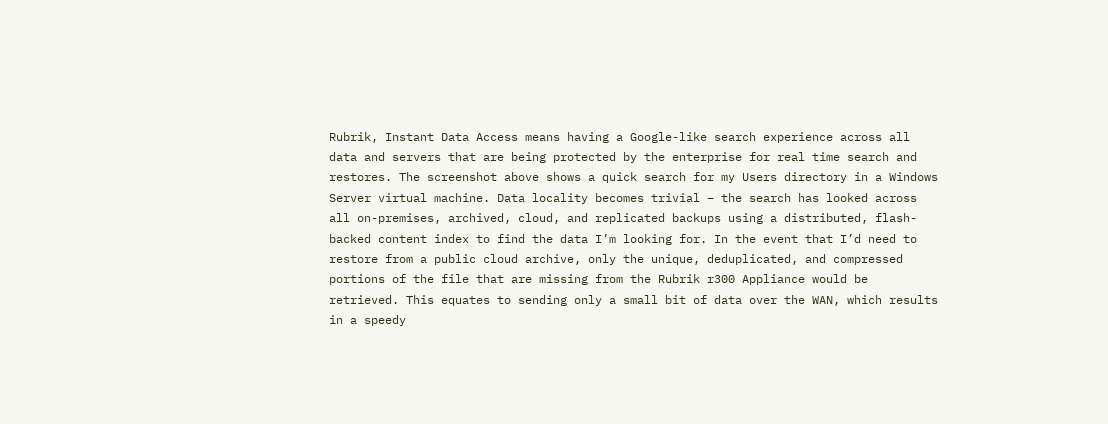Rubrik, Instant Data Access means having a Google-like search experience across all data and servers that are being protected by the enterprise for real time search and restores. The screenshot above shows a quick search for my Users directory in a Windows Server virtual machine. Data locality becomes trivial – the search has looked across all on-premises, archived, cloud, and replicated backups using a distributed, flash-backed content index to find the data I’m looking for. In the event that I’d need to restore from a public cloud archive, only the unique, deduplicated, and compressed portions of the file that are missing from the Rubrik r300 Appliance would be retrieved. This equates to sending only a small bit of data over the WAN, which results in a speedy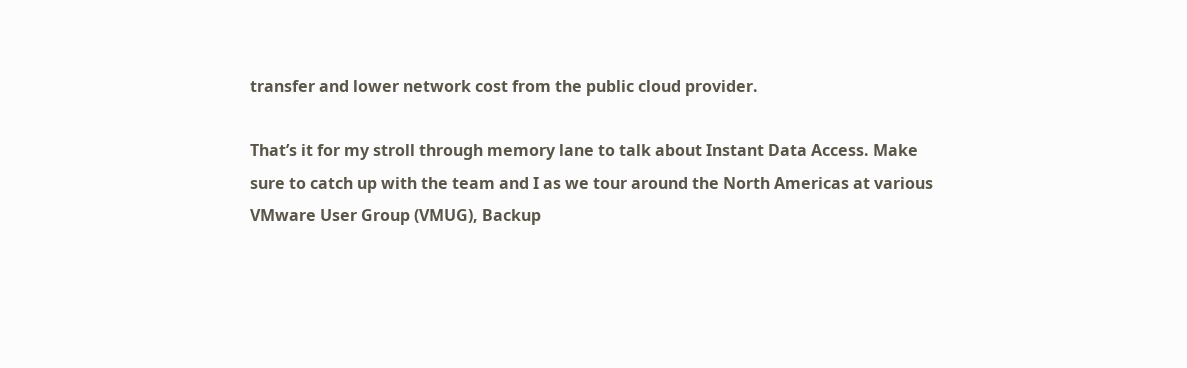transfer and lower network cost from the public cloud provider.

That’s it for my stroll through memory lane to talk about Instant Data Access. Make sure to catch up with the team and I as we tour around the North Americas at various VMware User Group (VMUG), Backup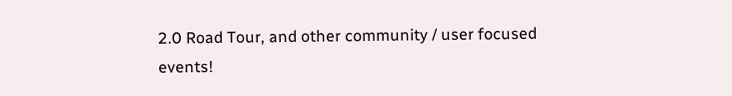2.0 Road Tour, and other community / user focused events!